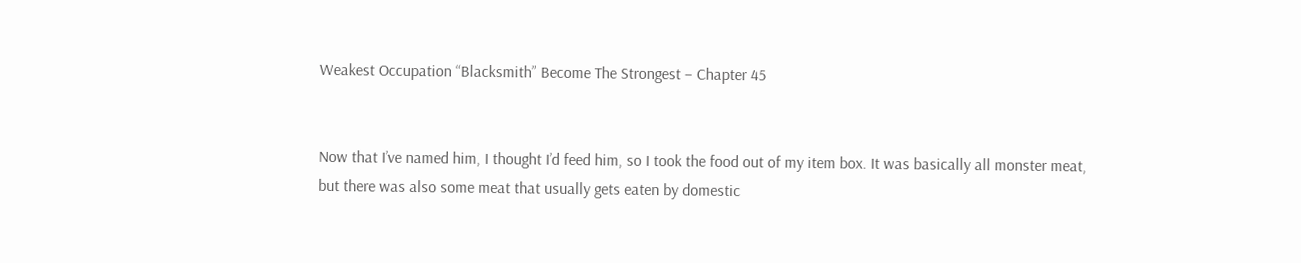Weakest Occupation “Blacksmith” Become The Strongest – Chapter 45


Now that I’ve named him, I thought I’d feed him, so I took the food out of my item box. It was basically all monster meat, but there was also some meat that usually gets eaten by domestic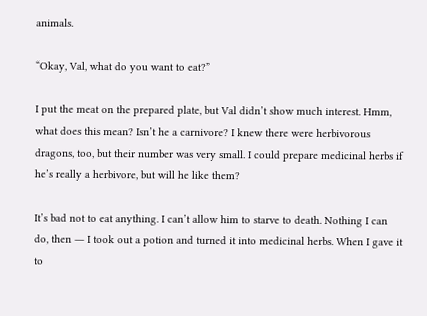animals.

“Okay, Val, what do you want to eat?”

I put the meat on the prepared plate, but Val didn’t show much interest. Hmm, what does this mean? Isn’t he a carnivore? I knew there were herbivorous dragons, too, but their number was very small. I could prepare medicinal herbs if he’s really a herbivore, but will he like them?

It’s bad not to eat anything. I can’t allow him to starve to death. Nothing I can do, then ― I took out a potion and turned it into medicinal herbs. When I gave it to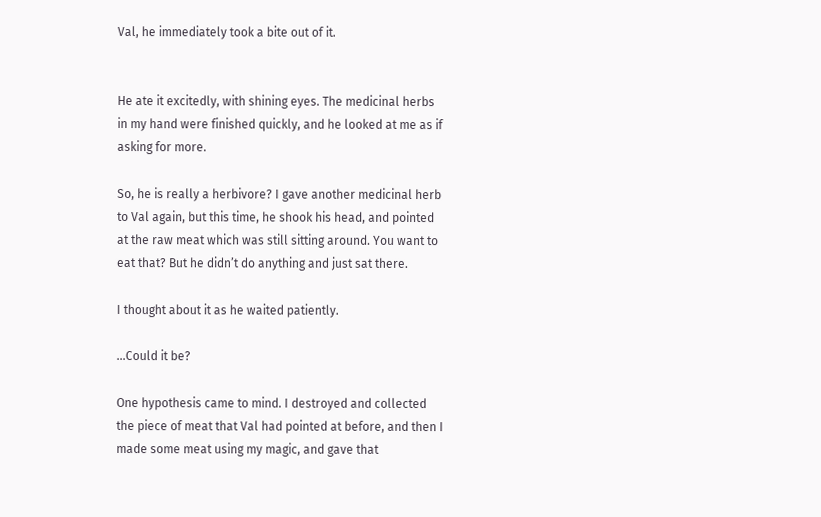Val, he immediately took a bite out of it.


He ate it excitedly, with shining eyes. The medicinal herbs in my hand were finished quickly, and he looked at me as if asking for more.

So, he is really a herbivore? I gave another medicinal herb to Val again, but this time, he shook his head, and pointed at the raw meat which was still sitting around. You want to eat that? But he didn’t do anything and just sat there.

I thought about it as he waited patiently.

…Could it be?

One hypothesis came to mind. I destroyed and collected the piece of meat that Val had pointed at before, and then I made some meat using my magic, and gave that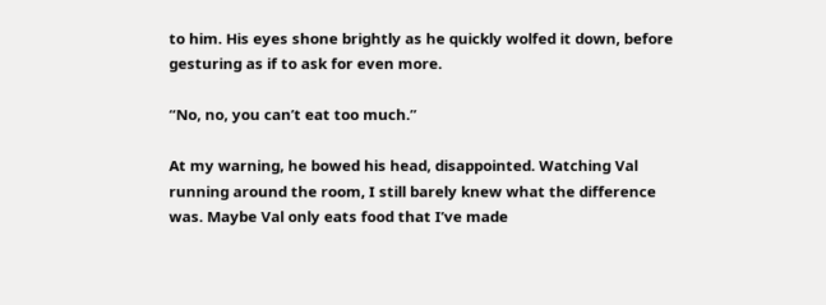to him. His eyes shone brightly as he quickly wolfed it down, before gesturing as if to ask for even more.

“No, no, you can’t eat too much.”

At my warning, he bowed his head, disappointed. Watching Val running around the room, I still barely knew what the difference was. Maybe Val only eats food that I’ve made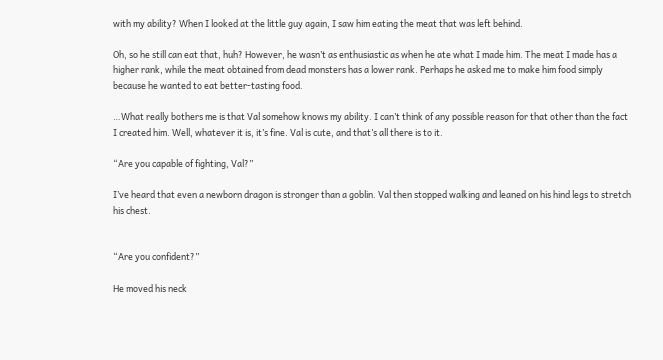with my ability? When I looked at the little guy again, I saw him eating the meat that was left behind.

Oh, so he still can eat that, huh? However, he wasn’t as enthusiastic as when he ate what I made him. The meat I made has a higher rank, while the meat obtained from dead monsters has a lower rank. Perhaps he asked me to make him food simply because he wanted to eat better-tasting food.

…What really bothers me is that Val somehow knows my ability. I can’t think of any possible reason for that other than the fact I created him. Well, whatever it is, it’s fine. Val is cute, and that’s all there is to it.

“Are you capable of fighting, Val?”

I’ve heard that even a newborn dragon is stronger than a goblin. Val then stopped walking and leaned on his hind legs to stretch his chest.


“Are you confident?”

He moved his neck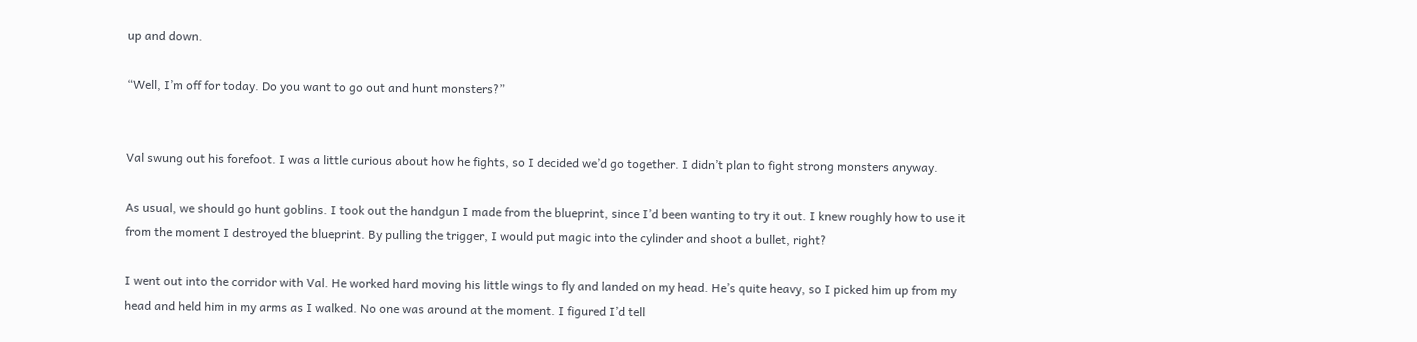up and down.

“Well, I’m off for today. Do you want to go out and hunt monsters?”


Val swung out his forefoot. I was a little curious about how he fights, so I decided we’d go together. I didn’t plan to fight strong monsters anyway.

As usual, we should go hunt goblins. I took out the handgun I made from the blueprint, since I’d been wanting to try it out. I knew roughly how to use it from the moment I destroyed the blueprint. By pulling the trigger, I would put magic into the cylinder and shoot a bullet, right?

I went out into the corridor with Val. He worked hard moving his little wings to fly and landed on my head. He’s quite heavy, so I picked him up from my head and held him in my arms as I walked. No one was around at the moment. I figured I’d tell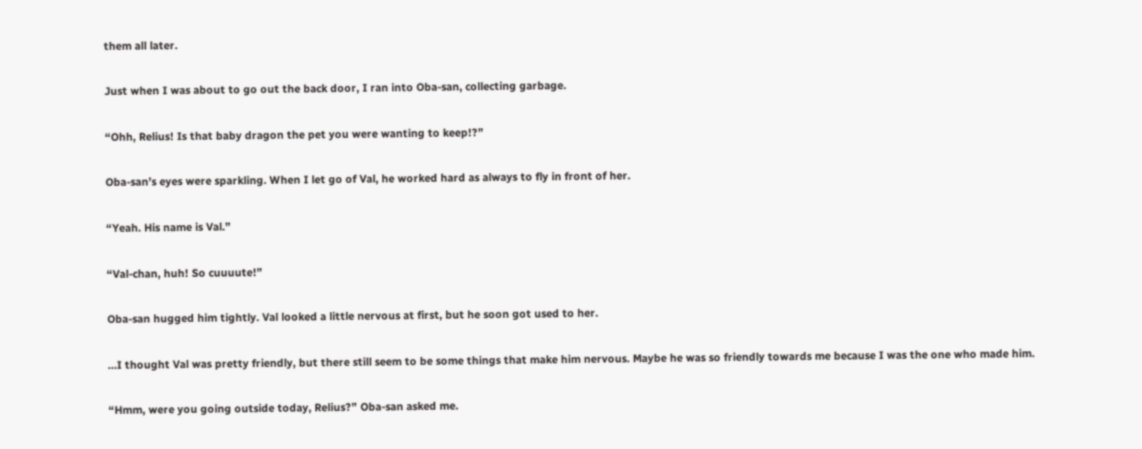them all later.

Just when I was about to go out the back door, I ran into Oba-san, collecting garbage.

“Ohh, Relius! Is that baby dragon the pet you were wanting to keep!?”

Oba-san’s eyes were sparkling. When I let go of Val, he worked hard as always to fly in front of her.

“Yeah. His name is Val.”

“Val-chan, huh! So cuuuute!”

Oba-san hugged him tightly. Val looked a little nervous at first, but he soon got used to her.

…I thought Val was pretty friendly, but there still seem to be some things that make him nervous. Maybe he was so friendly towards me because I was the one who made him.

“Hmm, were you going outside today, Relius?” Oba-san asked me.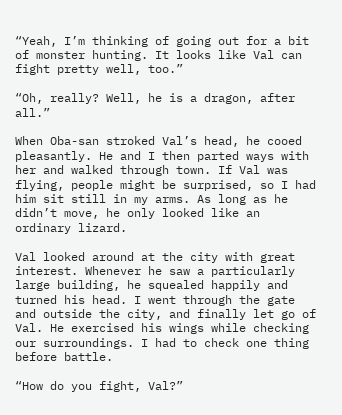“Yeah, I’m thinking of going out for a bit of monster hunting. It looks like Val can fight pretty well, too.”

“Oh, really? Well, he is a dragon, after all.”

When Oba-san stroked Val’s head, he cooed pleasantly. He and I then parted ways with her and walked through town. If Val was flying, people might be surprised, so I had him sit still in my arms. As long as he didn’t move, he only looked like an ordinary lizard.

Val looked around at the city with great interest. Whenever he saw a particularly large building, he squealed happily and turned his head. I went through the gate and outside the city, and finally let go of Val. He exercised his wings while checking our surroundings. I had to check one thing before battle.

“How do you fight, Val?”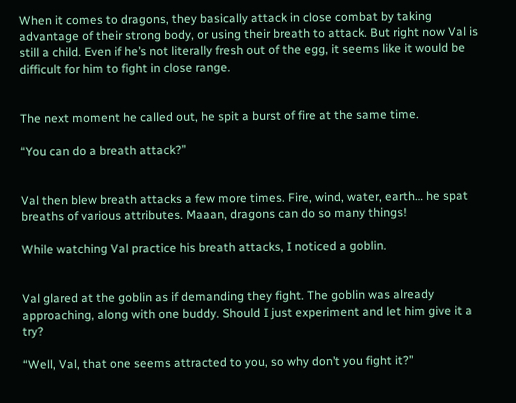When it comes to dragons, they basically attack in close combat by taking advantage of their strong body, or using their breath to attack. But right now Val is still a child. Even if he’s not literally fresh out of the egg, it seems like it would be difficult for him to fight in close range.


The next moment he called out, he spit a burst of fire at the same time.

“You can do a breath attack?”


Val then blew breath attacks a few more times. Fire, wind, water, earth… he spat breaths of various attributes. Maaan, dragons can do so many things!

While watching Val practice his breath attacks, I noticed a goblin.


Val glared at the goblin as if demanding they fight. The goblin was already approaching, along with one buddy. Should I just experiment and let him give it a try?

“Well, Val, that one seems attracted to you, so why don’t you fight it?”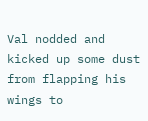Val nodded and kicked up some dust from flapping his wings to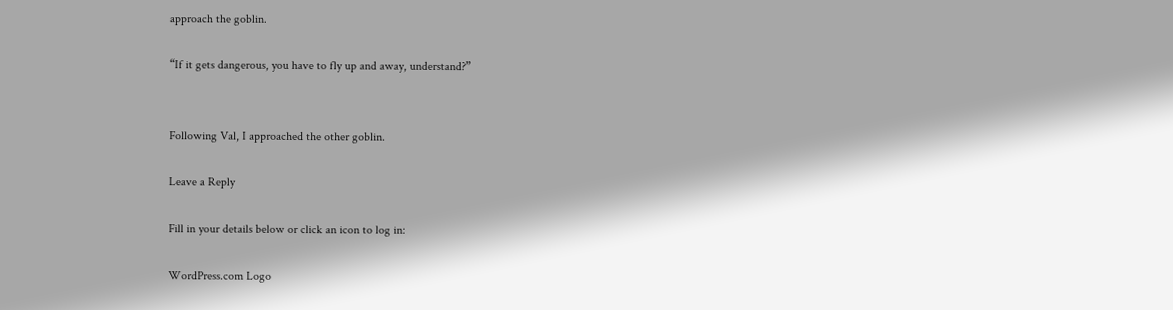approach the goblin.

“If it gets dangerous, you have to fly up and away, understand?”


Following Val, I approached the other goblin.

Leave a Reply

Fill in your details below or click an icon to log in:

WordPress.com Logo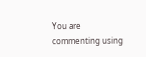You are commenting using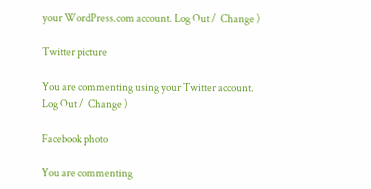your WordPress.com account. Log Out /  Change )

Twitter picture

You are commenting using your Twitter account. Log Out /  Change )

Facebook photo

You are commenting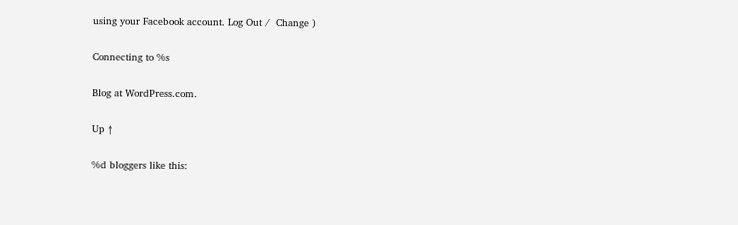using your Facebook account. Log Out /  Change )

Connecting to %s

Blog at WordPress.com.

Up ↑

%d bloggers like this: